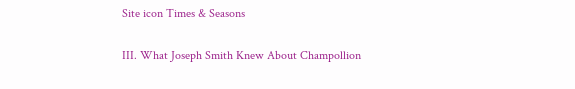Site icon Times & Seasons

III. What Joseph Smith Knew About Champollion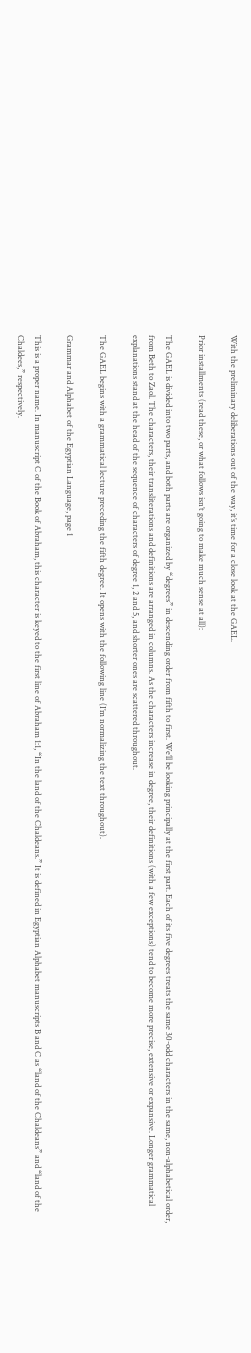With the preliminary deliberations out of the way, it’s time for a close look at the GAEL.

Prior installments (read these, or what follows isn’t going to make much sense at all):

The GAEL is divided into two parts, and both parts are organized by “degrees” in descending order from fifth to first. We’ll be looking principally at the first part. Each of its five degrees treats the same 30-odd characters in the same, non-alphabetical order, from Beth to Zaol. The characters, their transliterations and definitions are arranged in columns. As the characters increase in degree, their definitions (with a few exceptions) tend to become more precise, extensive or expansive. Longer grammatical explanations stand at the head of the sequence of characters of degree 1, 2 and 5, and shorter ones are scattered throughout.

The GAEL begins with a grammatical lecture preceding the fifth degree. It opens with the following line (I’m normalizing the text throughout).

Grammar and Alphabet of the Egyptian Language, page 1

This is a proper name. In manuscript C of the Book of Abraham, this character is keyed to the first line of Abraham 1:1, “In the land of the Chaldeans.” It is defined in Egyptian Alphabet manuscripts B and C as “land of the Chaldeans” and “land of the Chaldees,” respectively.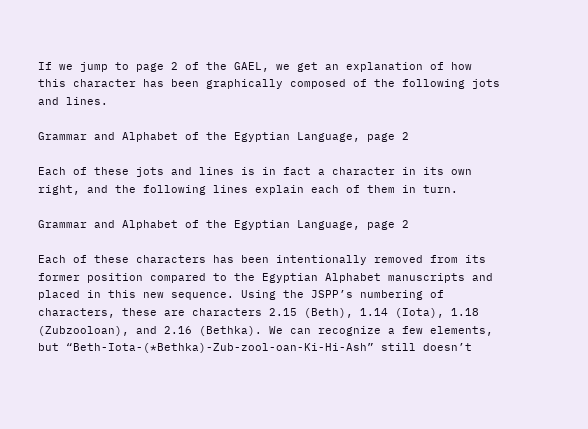If we jump to page 2 of the GAEL, we get an explanation of how this character has been graphically composed of the following jots and lines.

Grammar and Alphabet of the Egyptian Language, page 2

Each of these jots and lines is in fact a character in its own right, and the following lines explain each of them in turn.

Grammar and Alphabet of the Egyptian Language, page 2

Each of these characters has been intentionally removed from its former position compared to the Egyptian Alphabet manuscripts and placed in this new sequence. Using the JSPP’s numbering of characters, these are characters 2.15 (Beth), 1.14 (Iota), 1.18 (Zubzooloan), and 2.16 (Bethka). We can recognize a few elements, but “Beth-Iota-(*Bethka)-Zub-zool-oan-Ki-Hi-Ash” still doesn’t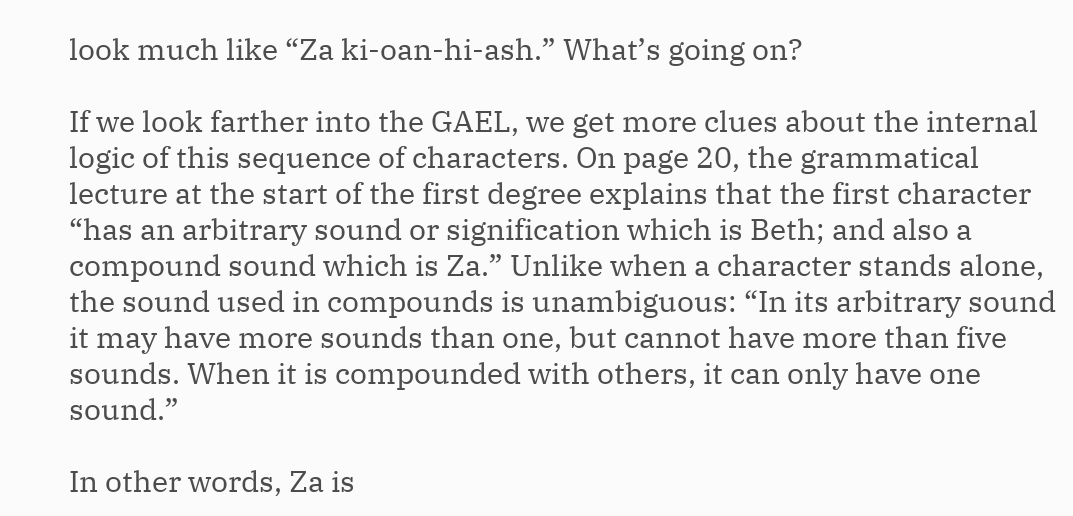look much like “Za ki-oan-hi-ash.” What’s going on?

If we look farther into the GAEL, we get more clues about the internal logic of this sequence of characters. On page 20, the grammatical lecture at the start of the first degree explains that the first character “has an arbitrary sound or signification which is Beth; and also a compound sound which is Za.” Unlike when a character stands alone, the sound used in compounds is unambiguous: “In its arbitrary sound it may have more sounds than one, but cannot have more than five sounds. When it is compounded with others, it can only have one sound.”

In other words, Za is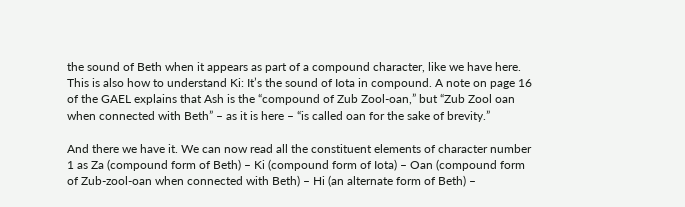the sound of Beth when it appears as part of a compound character, like we have here. This is also how to understand Ki: It’s the sound of Iota in compound. A note on page 16 of the GAEL explains that Ash is the “compound of Zub Zool-oan,” but “Zub Zool oan when connected with Beth” – as it is here – “is called oan for the sake of brevity.”

And there we have it. We can now read all the constituent elements of character number 1 as Za (compound form of Beth) – Ki (compound form of Iota) – Oan (compound form of Zub-zool-oan when connected with Beth) – Hi (an alternate form of Beth) –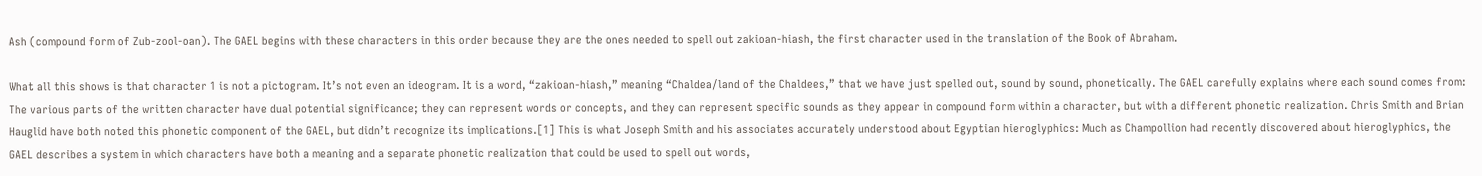Ash (compound form of Zub-zool-oan). The GAEL begins with these characters in this order because they are the ones needed to spell out zakioan-hiash, the first character used in the translation of the Book of Abraham.

What all this shows is that character 1 is not a pictogram. It’s not even an ideogram. It is a word, “zakioan-hiash,” meaning “Chaldea/land of the Chaldees,” that we have just spelled out, sound by sound, phonetically. The GAEL carefully explains where each sound comes from: The various parts of the written character have dual potential significance; they can represent words or concepts, and they can represent specific sounds as they appear in compound form within a character, but with a different phonetic realization. Chris Smith and Brian Hauglid have both noted this phonetic component of the GAEL, but didn’t recognize its implications.[1] This is what Joseph Smith and his associates accurately understood about Egyptian hieroglyphics: Much as Champollion had recently discovered about hieroglyphics, the GAEL describes a system in which characters have both a meaning and a separate phonetic realization that could be used to spell out words,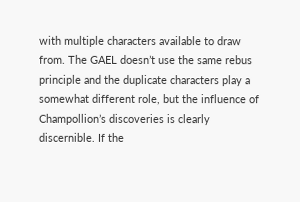with multiple characters available to draw from. The GAEL doesn’t use the same rebus principle and the duplicate characters play a somewhat different role, but the influence of Champollion’s discoveries is clearly discernible. If the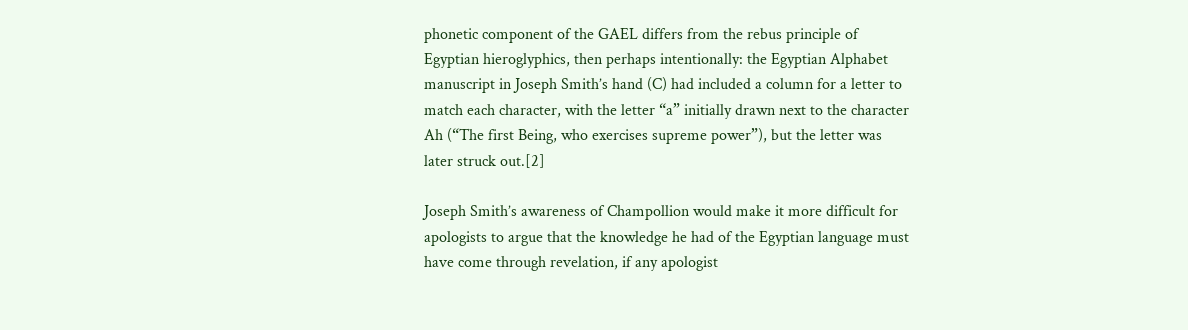phonetic component of the GAEL differs from the rebus principle of Egyptian hieroglyphics, then perhaps intentionally: the Egyptian Alphabet manuscript in Joseph Smith’s hand (C) had included a column for a letter to match each character, with the letter “a” initially drawn next to the character Ah (“The first Being, who exercises supreme power”), but the letter was later struck out.[2]

Joseph Smith’s awareness of Champollion would make it more difficult for apologists to argue that the knowledge he had of the Egyptian language must have come through revelation, if any apologist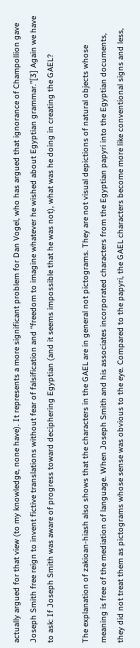actually argued for that view (to my knowledge, none have). It represents a more significant problem for Dan Vogel, who has argued that ignorance of Champollion gave Joseph Smith free reign to invent fictive translations without fear of falsification and “freedom to imagine whatever he wished about Egyptian grammar.”[3] Again we have to ask: If Joseph Smith was aware of progress toward deciphering Egyptian (and it seems impossible that he was not), what was he doing in creating the GAEL?

The explanation of zakioan-hiash also shows that the characters in the GAEL are in general not pictograms. They are not visual depictions of natural objects whose meaning is free of the mediation of language. When Joseph Smith and his associates incorporated characters from the Egyptian papyri into the Egyptian documents, they did not treat them as pictograms whose sense was obvious to the eye. Compared to the papyri, the GAEL characters become more like conventional signs and less,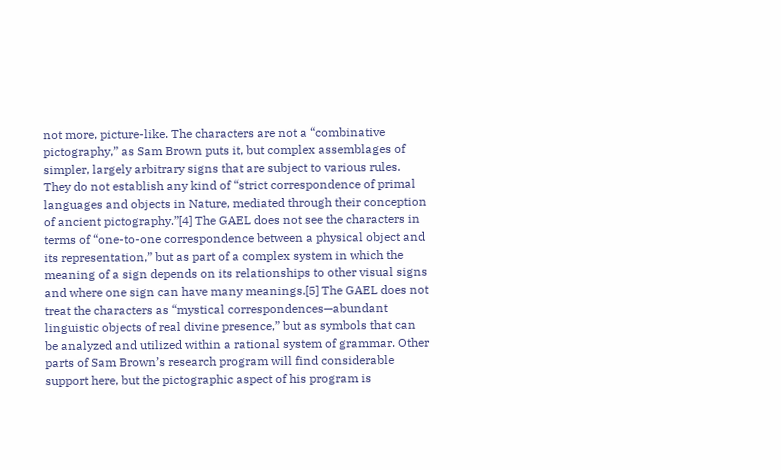not more, picture-like. The characters are not a “combinative pictography,” as Sam Brown puts it, but complex assemblages of simpler, largely arbitrary signs that are subject to various rules. They do not establish any kind of “strict correspondence of primal languages and objects in Nature, mediated through their conception of ancient pictography.”[4] The GAEL does not see the characters in terms of “one-to-one correspondence between a physical object and its representation,” but as part of a complex system in which the meaning of a sign depends on its relationships to other visual signs and where one sign can have many meanings.[5] The GAEL does not treat the characters as “mystical correspondences—abundant linguistic objects of real divine presence,” but as symbols that can be analyzed and utilized within a rational system of grammar. Other parts of Sam Brown’s research program will find considerable support here, but the pictographic aspect of his program is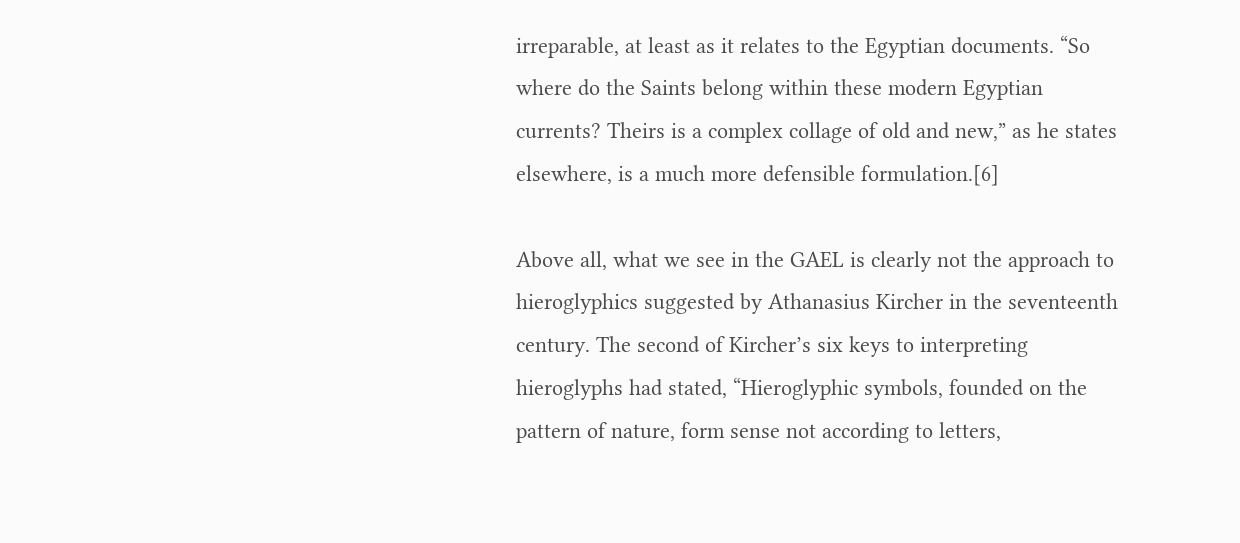irreparable, at least as it relates to the Egyptian documents. “So where do the Saints belong within these modern Egyptian currents? Theirs is a complex collage of old and new,” as he states elsewhere, is a much more defensible formulation.[6]

Above all, what we see in the GAEL is clearly not the approach to hieroglyphics suggested by Athanasius Kircher in the seventeenth century. The second of Kircher’s six keys to interpreting hieroglyphs had stated, “Hieroglyphic symbols, founded on the pattern of nature, form sense not according to letters,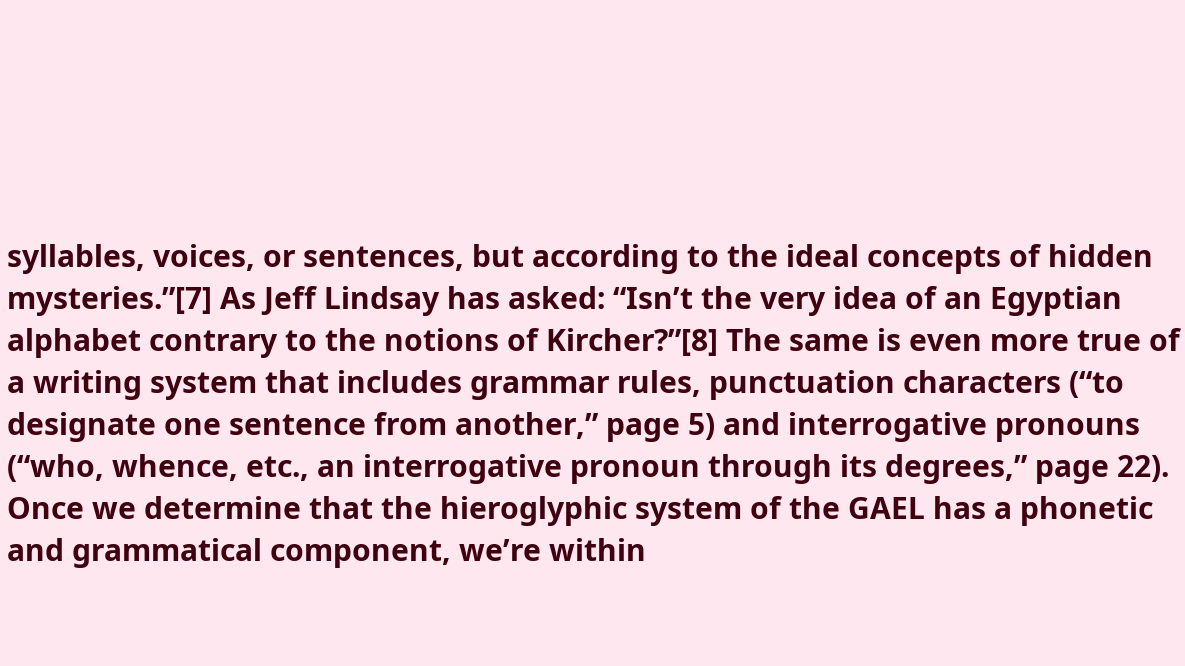syllables, voices, or sentences, but according to the ideal concepts of hidden mysteries.”[7] As Jeff Lindsay has asked: “Isn’t the very idea of an Egyptian alphabet contrary to the notions of Kircher?”[8] The same is even more true of a writing system that includes grammar rules, punctuation characters (“to designate one sentence from another,” page 5) and interrogative pronouns (“who, whence, etc., an interrogative pronoun through its degrees,” page 22). Once we determine that the hieroglyphic system of the GAEL has a phonetic and grammatical component, we’re within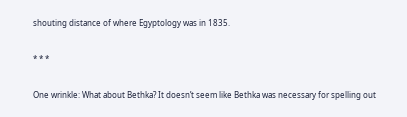shouting distance of where Egyptology was in 1835.

* * *

One wrinkle: What about Bethka? It doesn’t seem like Bethka was necessary for spelling out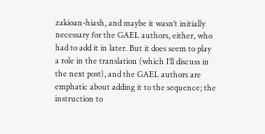zakioan-hiash, and maybe it wasn’t initially necessary for the GAEL authors, either, who had to add it in later. But it does seem to play a role in the translation (which I’ll discuss in the next post), and the GAEL authors are emphatic about adding it to the sequence; the instruction to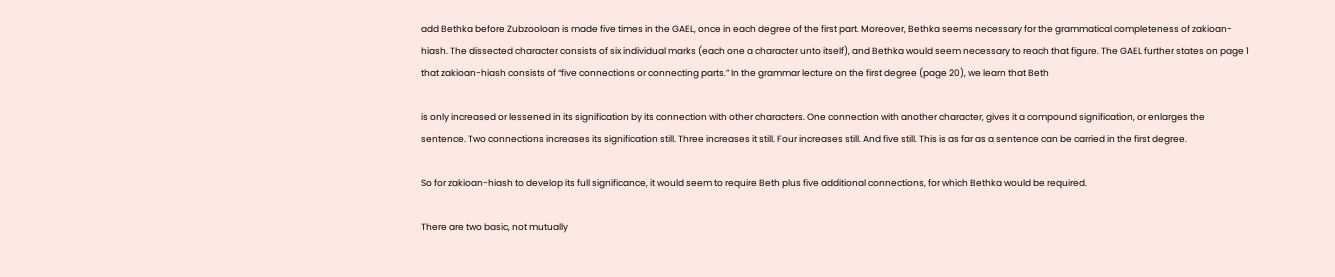add Bethka before Zubzooloan is made five times in the GAEL, once in each degree of the first part. Moreover, Bethka seems necessary for the grammatical completeness of zakioan-hiash. The dissected character consists of six individual marks (each one a character unto itself), and Bethka would seem necessary to reach that figure. The GAEL further states on page 1 that zakioan-hiash consists of “five connections or connecting parts.” In the grammar lecture on the first degree (page 20), we learn that Beth

is only increased or lessened in its signification by its connection with other characters. One connection with another character, gives it a compound signification, or enlarges the sentence. Two connections increases its signification still. Three increases it still. Four increases still. And five still. This is as far as a sentence can be carried in the first degree.

So for zakioan-hiash to develop its full significance, it would seem to require Beth plus five additional connections, for which Bethka would be required.

There are two basic, not mutually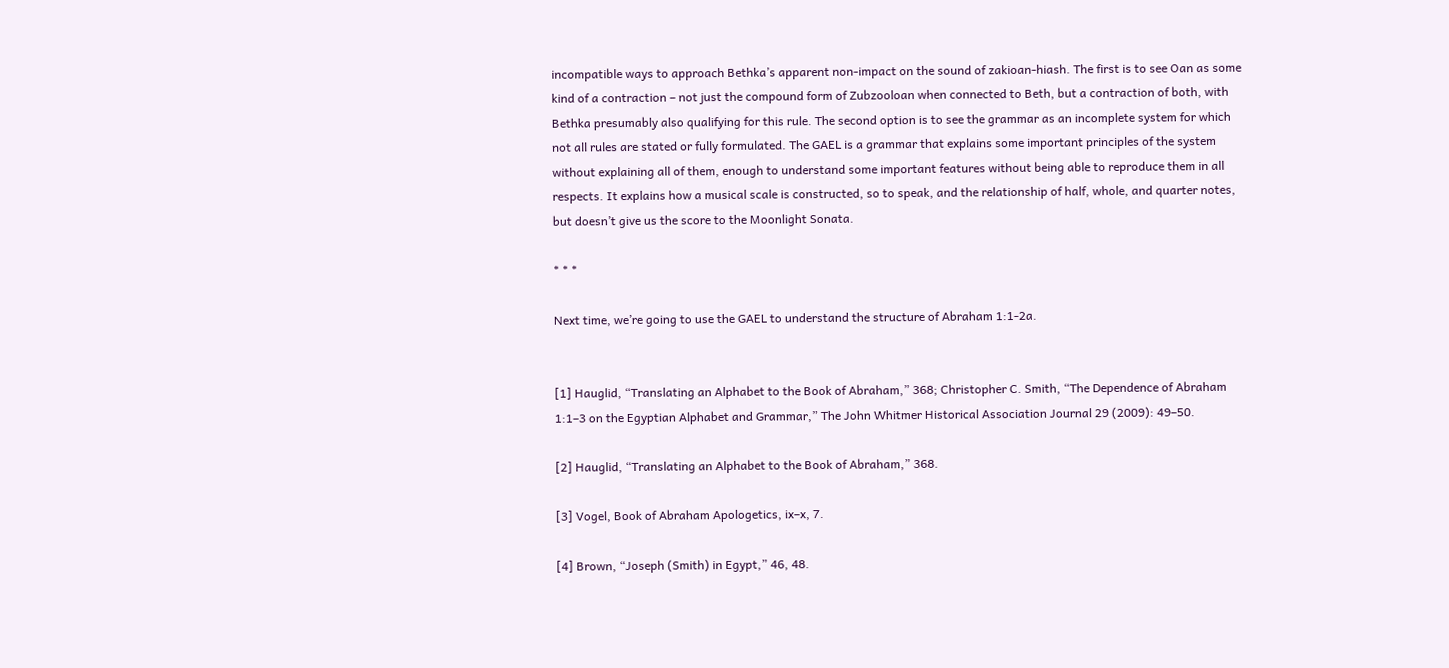incompatible ways to approach Bethka’s apparent non-impact on the sound of zakioan-hiash. The first is to see Oan as some kind of a contraction – not just the compound form of Zubzooloan when connected to Beth, but a contraction of both, with Bethka presumably also qualifying for this rule. The second option is to see the grammar as an incomplete system for which not all rules are stated or fully formulated. The GAEL is a grammar that explains some important principles of the system without explaining all of them, enough to understand some important features without being able to reproduce them in all respects. It explains how a musical scale is constructed, so to speak, and the relationship of half, whole, and quarter notes, but doesn’t give us the score to the Moonlight Sonata.

* * *

Next time, we’re going to use the GAEL to understand the structure of Abraham 1:1-2a.


[1] Hauglid, “Translating an Alphabet to the Book of Abraham,” 368; Christopher C. Smith, “The Dependence of Abraham 1:1–3 on the Egyptian Alphabet and Grammar,” The John Whitmer Historical Association Journal 29 (2009): 49–50.

[2] Hauglid, “Translating an Alphabet to the Book of Abraham,” 368.

[3] Vogel, Book of Abraham Apologetics, ix–x, 7.

[4] Brown, “Joseph (Smith) in Egypt,” 46, 48.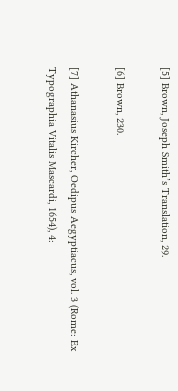[5] Brown, Joseph Smith’s Translation, 29.

[6] Brown, 230.

[7] Athanasius Kircher, Oedipus Aegyptiacus, vol. 3 (Rome: Ex Typographia Vitalis Mascardi, 1654), 4: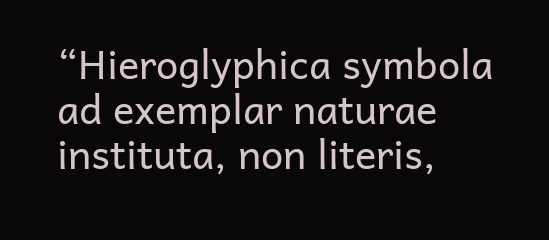“Hieroglyphica symbola ad exemplar naturae instituta, non literis,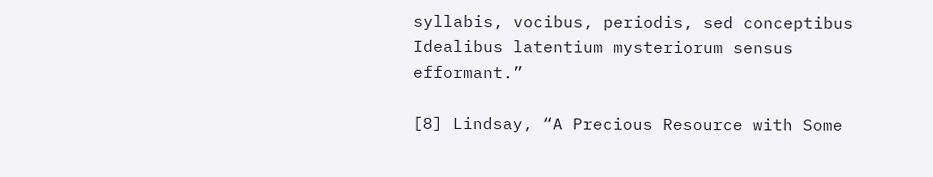syllabis, vocibus, periodis, sed conceptibus Idealibus latentium mysteriorum sensus efformant.”

[8] Lindsay, “A Precious Resource with Some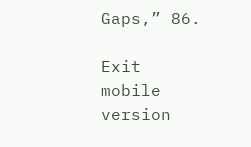Gaps,” 86.

Exit mobile version